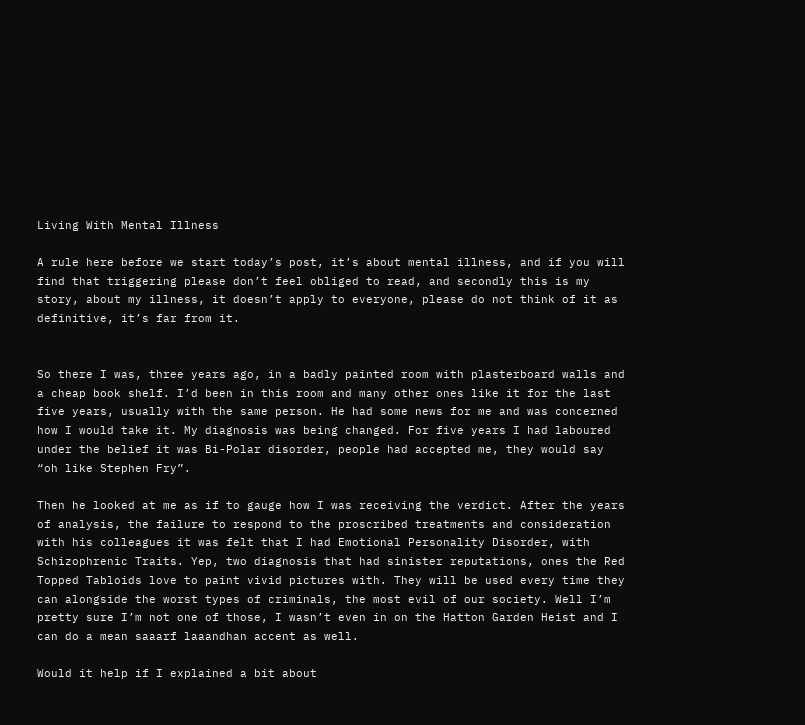Living With Mental Illness

A rule here before we start today’s post, it’s about mental illness, and if you will find that triggering please don’t feel obliged to read, and secondly this is my story, about my illness, it doesn’t apply to everyone, please do not think of it as definitive, it’s far from it.


So there I was, three years ago, in a badly painted room with plasterboard walls and a cheap book shelf. I’d been in this room and many other ones like it for the last five years, usually with the same person. He had some news for me and was concerned how I would take it. My diagnosis was being changed. For five years I had laboured under the belief it was Bi-Polar disorder, people had accepted me, they would say “oh like Stephen Fry”.

Then he looked at me as if to gauge how I was receiving the verdict. After the years of analysis, the failure to respond to the proscribed treatments and consideration with his colleagues it was felt that I had Emotional Personality Disorder, with Schizophrenic Traits. Yep, two diagnosis that had sinister reputations, ones the Red Topped Tabloids love to paint vivid pictures with. They will be used every time they can alongside the worst types of criminals, the most evil of our society. Well I’m pretty sure I’m not one of those, I wasn’t even in on the Hatton Garden Heist and I can do a mean saaarf laaandhan accent as well.

Would it help if I explained a bit about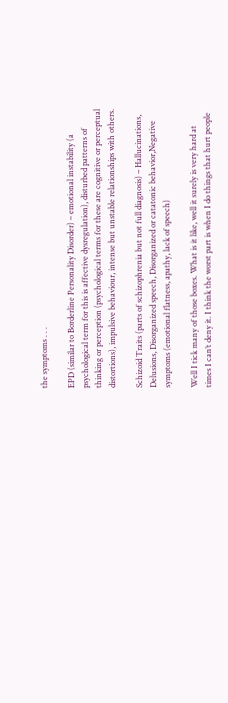the symptoms . . .

EPD (similar to Borderline Personality Disorder) – emotional instability (a psychological term for this is affective dysregulation), disturbed patterns of thinking or perception (psychological terms for these are cognitive or perceptual distortions), impulsive behaviour, intense but unstable relationships with others.

Schizoid Traits (parts of schizophrenia but not full diagnosis) – Hallucinations, Delusions, Disorganized speech, Disorganized or catatonic behavior,Negative symptoms (emotional flatness, apathy, lack of speech)

Well I tick many of those boxes. What is it like, well it surely is very hard at times I can’t deny it. I think the worst part is when I do things that hurt people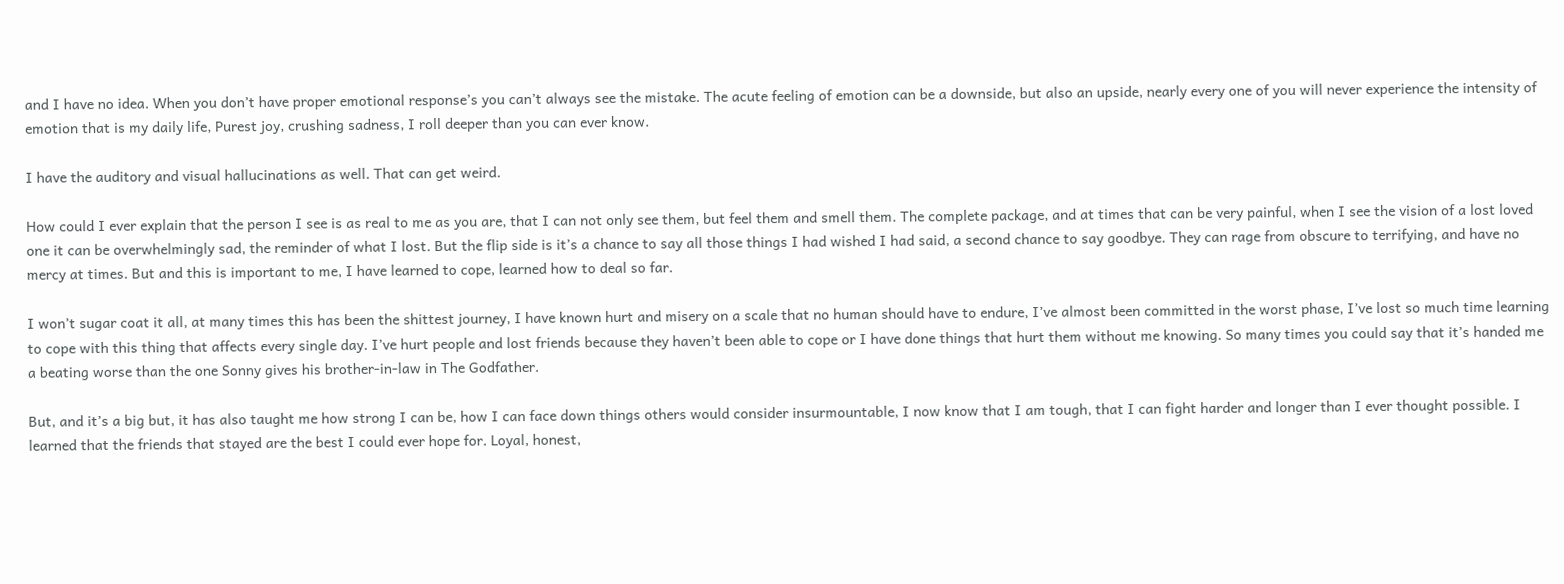and I have no idea. When you don’t have proper emotional response’s you can’t always see the mistake. The acute feeling of emotion can be a downside, but also an upside, nearly every one of you will never experience the intensity of emotion that is my daily life, Purest joy, crushing sadness, I roll deeper than you can ever know.

I have the auditory and visual hallucinations as well. That can get weird.

How could I ever explain that the person I see is as real to me as you are, that I can not only see them, but feel them and smell them. The complete package, and at times that can be very painful, when I see the vision of a lost loved one it can be overwhelmingly sad, the reminder of what I lost. But the flip side is it’s a chance to say all those things I had wished I had said, a second chance to say goodbye. They can rage from obscure to terrifying, and have no mercy at times. But and this is important to me, I have learned to cope, learned how to deal so far.

I won’t sugar coat it all, at many times this has been the shittest journey, I have known hurt and misery on a scale that no human should have to endure, I’ve almost been committed in the worst phase, I’ve lost so much time learning to cope with this thing that affects every single day. I’ve hurt people and lost friends because they haven’t been able to cope or I have done things that hurt them without me knowing. So many times you could say that it’s handed me a beating worse than the one Sonny gives his brother-in-law in The Godfather.

But, and it’s a big but, it has also taught me how strong I can be, how I can face down things others would consider insurmountable, I now know that I am tough, that I can fight harder and longer than I ever thought possible. I learned that the friends that stayed are the best I could ever hope for. Loyal, honest,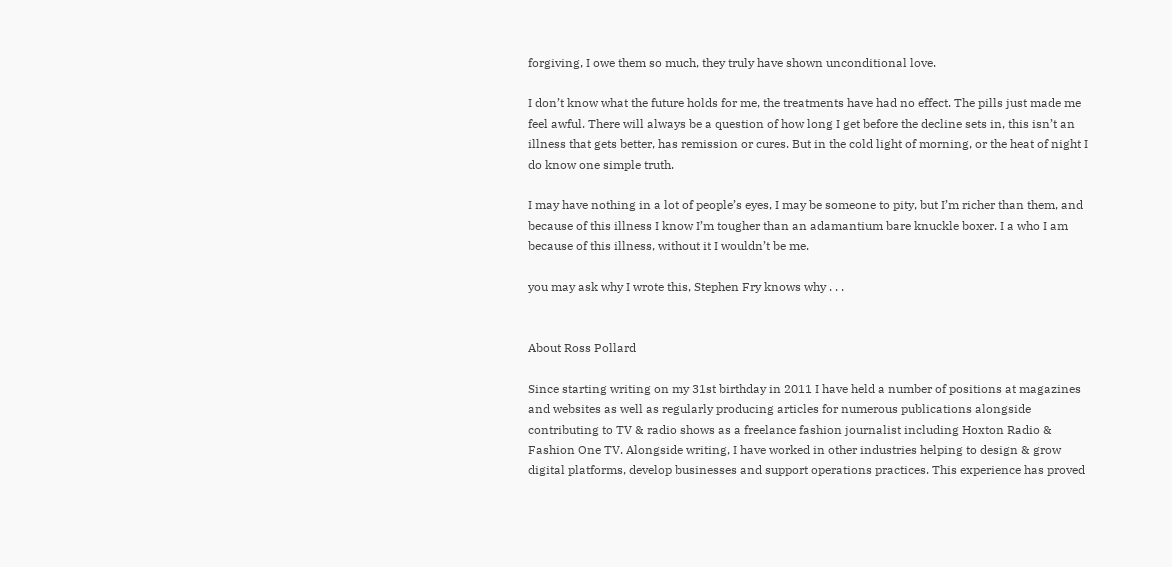forgiving, I owe them so much, they truly have shown unconditional love.

I don’t know what the future holds for me, the treatments have had no effect. The pills just made me feel awful. There will always be a question of how long I get before the decline sets in, this isn’t an illness that gets better, has remission or cures. But in the cold light of morning, or the heat of night I do know one simple truth.

I may have nothing in a lot of people’s eyes, I may be someone to pity, but I’m richer than them, and because of this illness I know I’m tougher than an adamantium bare knuckle boxer. I a who I am because of this illness, without it I wouldn’t be me.

you may ask why I wrote this, Stephen Fry knows why . . .


About Ross Pollard

Since starting writing on my 31st birthday in 2011 I have held a number of positions at magazines and websites as well as regularly producing articles for numerous publications alongside contributing to TV & radio shows as a freelance fashion journalist including Hoxton Radio & Fashion One TV. Alongside writing, I have worked in other industries helping to design & grow digital platforms, develop businesses and support operations practices. This experience has proved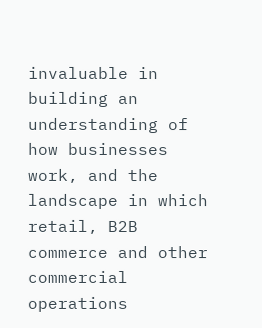invaluable in building an understanding of how businesses work, and the landscape in which retail, B2B commerce and other commercial operations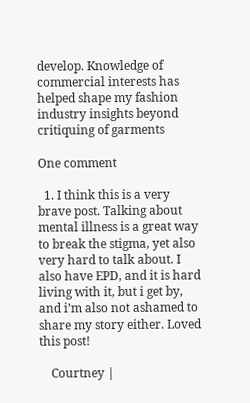develop. Knowledge of commercial interests has helped shape my fashion industry insights beyond critiquing of garments

One comment

  1. I think this is a very brave post. Talking about mental illness is a great way to break the stigma, yet also very hard to talk about. I also have EPD, and it is hard living with it, but i get by, and i’m also not ashamed to share my story either. Loved this post!

    Courtney |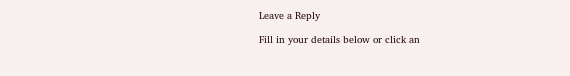Leave a Reply

Fill in your details below or click an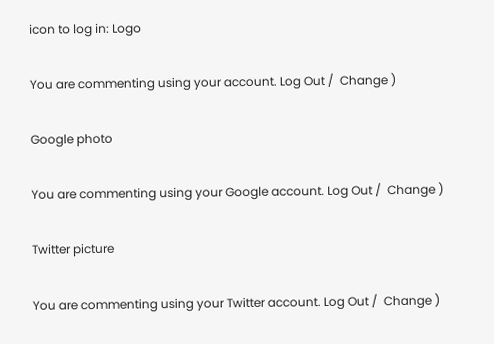icon to log in: Logo

You are commenting using your account. Log Out /  Change )

Google photo

You are commenting using your Google account. Log Out /  Change )

Twitter picture

You are commenting using your Twitter account. Log Out /  Change )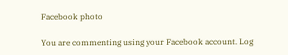Facebook photo

You are commenting using your Facebook account. Log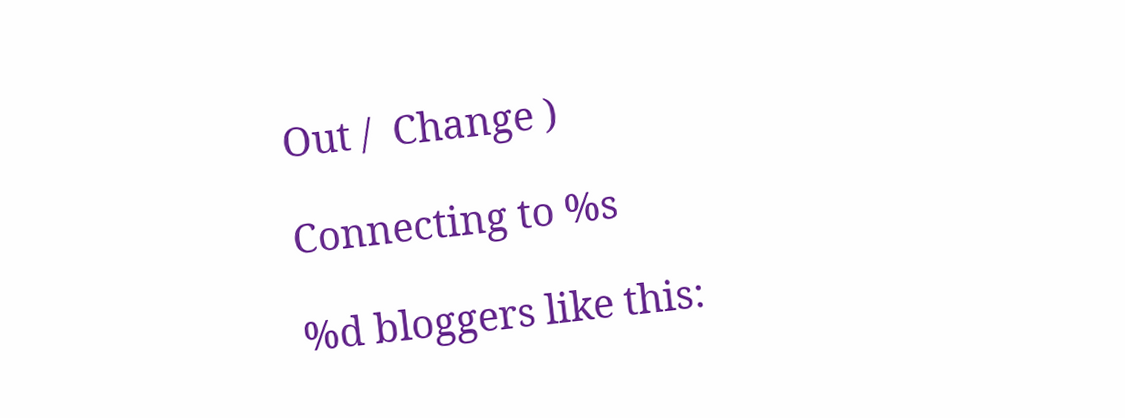Out /  Change )

Connecting to %s

%d bloggers like this: